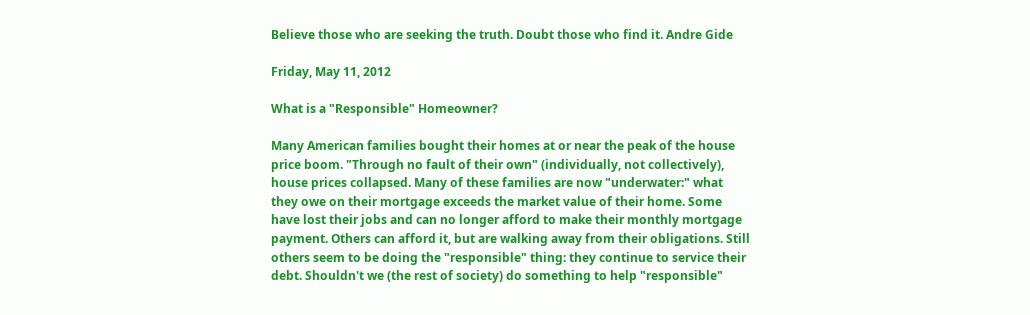Believe those who are seeking the truth. Doubt those who find it. Andre Gide

Friday, May 11, 2012

What is a "Responsible" Homeowner?

Many American families bought their homes at or near the peak of the house price boom. "Through no fault of their own" (individually, not collectively), house prices collapsed. Many of these families are now "underwater:" what they owe on their mortgage exceeds the market value of their home. Some have lost their jobs and can no longer afford to make their monthly mortgage payment. Others can afford it, but are walking away from their obligations. Still others seem to be doing the "responsible" thing: they continue to service their debt. Shouldn't we (the rest of society) do something to help "responsible"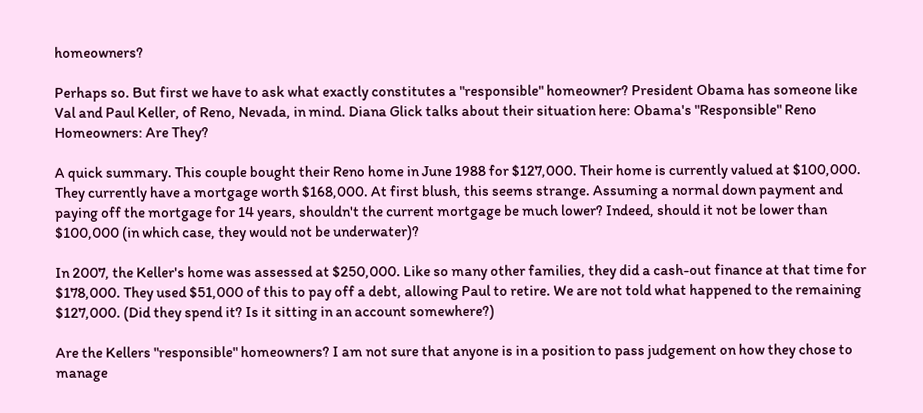homeowners?

Perhaps so. But first we have to ask what exactly constitutes a "responsible" homeowner? President Obama has someone like Val and Paul Keller, of Reno, Nevada, in mind. Diana Glick talks about their situation here: Obama's "Responsible" Reno Homeowners: Are They?

A quick summary. This couple bought their Reno home in June 1988 for $127,000. Their home is currently valued at $100,000. They currently have a mortgage worth $168,000. At first blush, this seems strange. Assuming a normal down payment and paying off the mortgage for 14 years, shouldn't the current mortgage be much lower? Indeed, should it not be lower than $100,000 (in which case, they would not be underwater)?

In 2007, the Keller's home was assessed at $250,000. Like so many other families, they did a cash-out finance at that time for $178,000. They used $51,000 of this to pay off a debt, allowing Paul to retire. We are not told what happened to the remaining $127,000. (Did they spend it? Is it sitting in an account somewhere?)

Are the Kellers "responsible" homeowners? I am not sure that anyone is in a position to pass judgement on how they chose to manage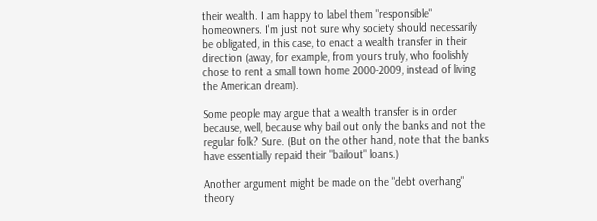their wealth. I am happy to label them "responsible" homeowners. I'm just not sure why society should necessarily be obligated, in this case, to enact a wealth transfer in their direction (away, for example, from yours truly, who foolishly chose to rent a small town home 2000-2009, instead of living the American dream).

Some people may argue that a wealth transfer is in order because, well, because why bail out only the banks and not the regular folk? Sure. (But on the other hand, note that the banks have essentially repaid their "bailout" loans.)

Another argument might be made on the "debt overhang" theory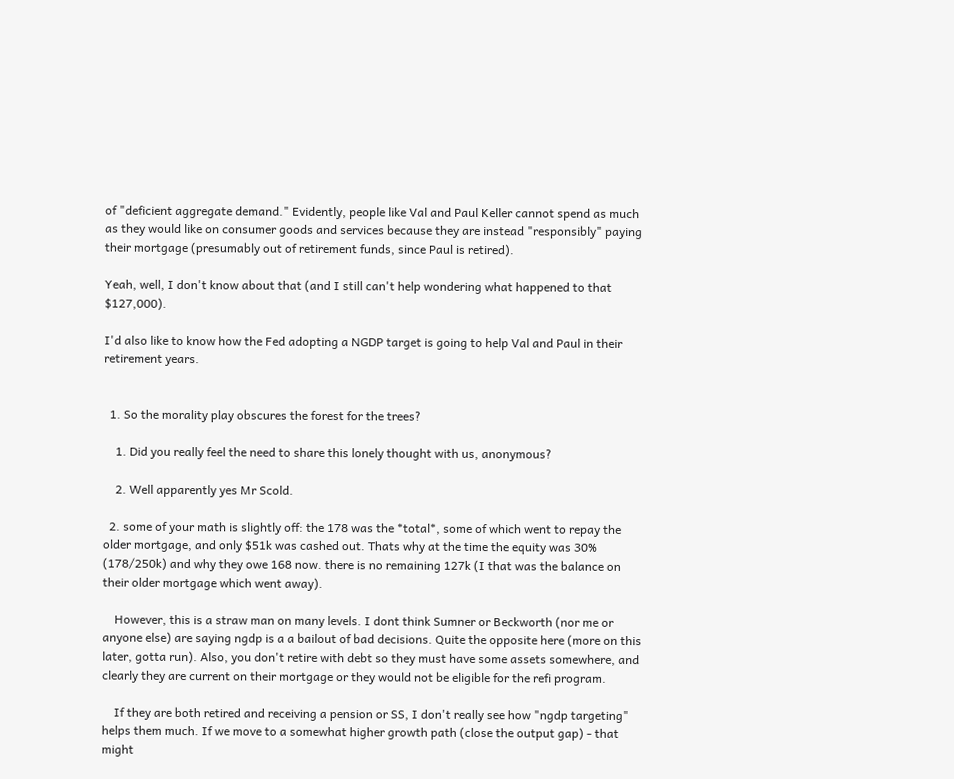of "deficient aggregate demand." Evidently, people like Val and Paul Keller cannot spend as much as they would like on consumer goods and services because they are instead "responsibly" paying their mortgage (presumably out of retirement funds, since Paul is retired).

Yeah, well, I don't know about that (and I still can't help wondering what happened to that $127,000).

I'd also like to know how the Fed adopting a NGDP target is going to help Val and Paul in their retirement years.


  1. So the morality play obscures the forest for the trees?

    1. Did you really feel the need to share this lonely thought with us, anonymous?

    2. Well apparently yes Mr Scold.

  2. some of your math is slightly off: the 178 was the *total*, some of which went to repay the older mortgage, and only $51k was cashed out. Thats why at the time the equity was 30% (178/250k) and why they owe 168 now. there is no remaining 127k (I that was the balance on their older mortgage which went away).

    However, this is a straw man on many levels. I dont think Sumner or Beckworth (nor me or anyone else) are saying ngdp is a a bailout of bad decisions. Quite the opposite here (more on this later, gotta run). Also, you don't retire with debt so they must have some assets somewhere, and clearly they are current on their mortgage or they would not be eligible for the refi program.

    If they are both retired and receiving a pension or SS, I don't really see how "ngdp targeting" helps them much. If we move to a somewhat higher growth path (close the output gap) - that might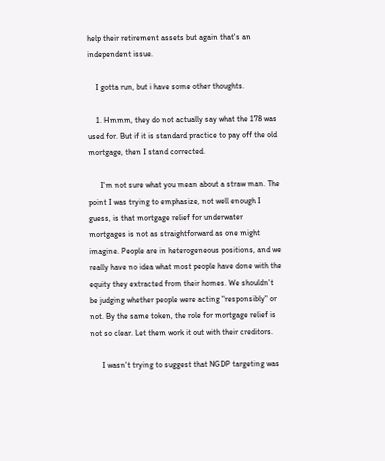help their retirement assets but again that's an independent issue.

    I gotta run, but i have some other thoughts.

    1. Hmmm, they do not actually say what the 178 was used for. But if it is standard practice to pay off the old mortgage, then I stand corrected.

      I'm not sure what you mean about a straw man. The point I was trying to emphasize, not well enough I guess, is that mortgage relief for underwater mortgages is not as straightforward as one might imagine. People are in heterogeneous positions, and we really have no idea what most people have done with the equity they extracted from their homes. We shouldn't be judging whether people were acting "responsibly" or not. By the same token, the role for mortgage relief is not so clear. Let them work it out with their creditors.

      I wasn't trying to suggest that NGDP targeting was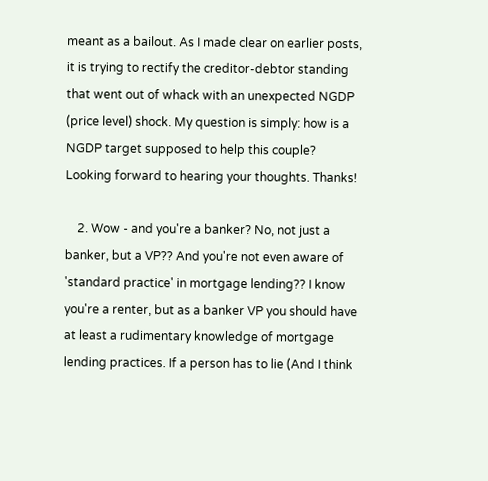meant as a bailout. As I made clear on earlier posts, it is trying to rectify the creditor-debtor standing that went out of whack with an unexpected NGDP (price level) shock. My question is simply: how is a NGDP target supposed to help this couple? Looking forward to hearing your thoughts. Thanks!

    2. Wow - and you're a banker? No, not just a banker, but a VP?? And you're not even aware of 'standard practice' in mortgage lending?? I know you're a renter, but as a banker VP you should have at least a rudimentary knowledge of mortgage lending practices. If a person has to lie (And I think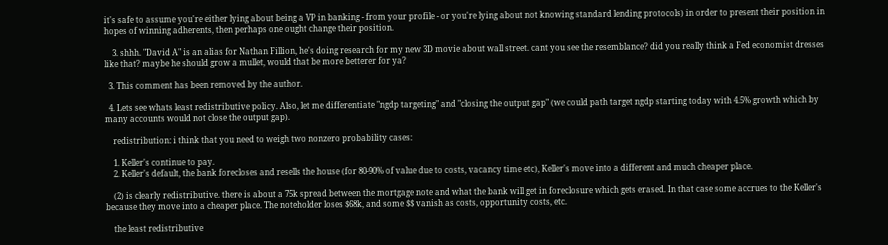it's safe to assume you're either lying about being a VP in banking - from your profile - or you're lying about not knowing standard lending protocols) in order to present their position in hopes of winning adherents, then perhaps one ought change their position.

    3. shhh. "David A" is an alias for Nathan Fillion, he's doing research for my new 3D movie about wall street. cant you see the resemblance? did you really think a Fed economist dresses like that? maybe he should grow a mullet, would that be more betterer for ya?

  3. This comment has been removed by the author.

  4. Lets see whats least redistributive policy. Also, let me differentiate "ngdp targeting" and "closing the output gap" (we could path target ngdp starting today with 4.5% growth which by many accounts would not close the output gap).

    redistribution: i think that you need to weigh two nonzero probability cases:

    1. Keller's continue to pay.
    2. Keller's default, the bank forecloses and resells the house (for 80-90% of value due to costs, vacancy time etc), Keller's move into a different and much cheaper place.

    (2) is clearly redistributive. there is about a 75k spread between the mortgage note and what the bank will get in foreclosure which gets erased. In that case some accrues to the Keller's because they move into a cheaper place. The noteholder loses $68k, and some $$ vanish as costs, opportunity costs, etc.

    the least redistributive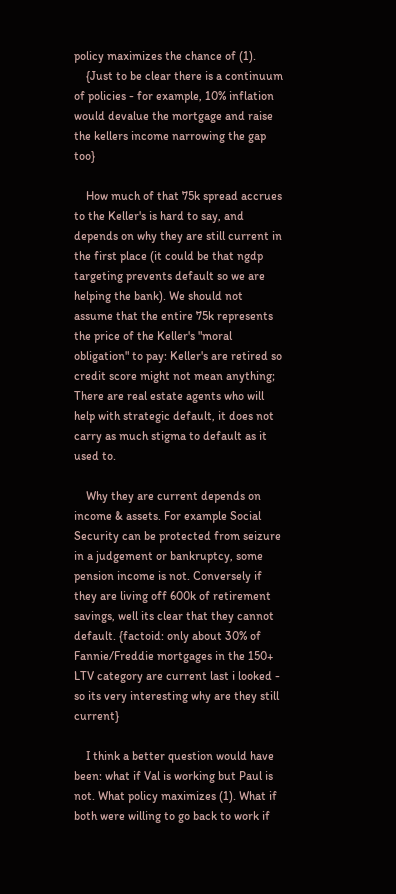policy maximizes the chance of (1).
    {Just to be clear there is a continuum of policies - for example, 10% inflation would devalue the mortgage and raise the kellers income narrowing the gap too}

    How much of that 75k spread accrues to the Keller's is hard to say, and depends on why they are still current in the first place (it could be that ngdp targeting prevents default so we are helping the bank). We should not assume that the entire 75k represents the price of the Keller's "moral obligation" to pay: Keller's are retired so credit score might not mean anything; There are real estate agents who will help with strategic default, it does not carry as much stigma to default as it used to.

    Why they are current depends on income & assets. For example Social Security can be protected from seizure in a judgement or bankruptcy, some pension income is not. Conversely if they are living off 600k of retirement savings, well its clear that they cannot default. {factoid: only about 30% of Fannie/Freddie mortgages in the 150+ LTV category are current last i looked - so its very interesting why are they still current}

    I think a better question would have been: what if Val is working but Paul is not. What policy maximizes (1). What if both were willing to go back to work if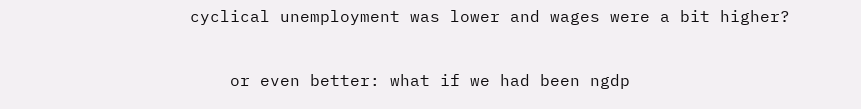cyclical unemployment was lower and wages were a bit higher?

    or even better: what if we had been ngdp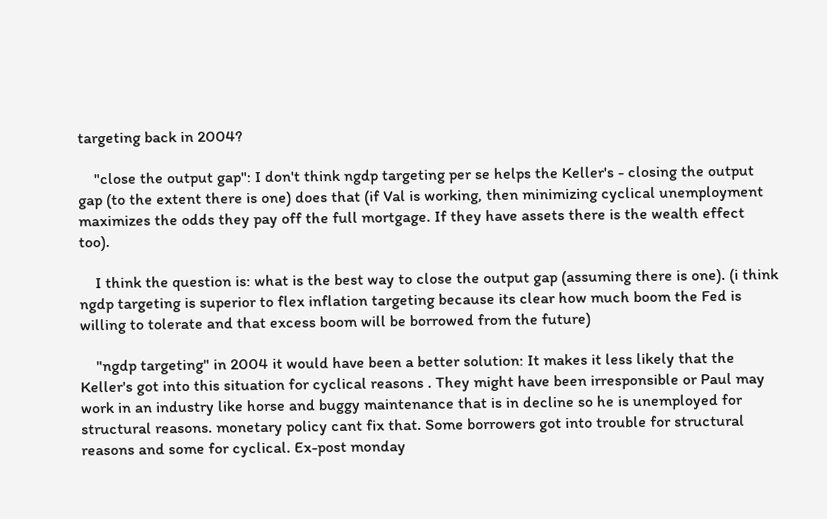targeting back in 2004?

    "close the output gap": I don't think ngdp targeting per se helps the Keller's - closing the output gap (to the extent there is one) does that (if Val is working, then minimizing cyclical unemployment maximizes the odds they pay off the full mortgage. If they have assets there is the wealth effect too).

    I think the question is: what is the best way to close the output gap (assuming there is one). (i think ngdp targeting is superior to flex inflation targeting because its clear how much boom the Fed is willing to tolerate and that excess boom will be borrowed from the future)

    "ngdp targeting" in 2004 it would have been a better solution: It makes it less likely that the Keller's got into this situation for cyclical reasons . They might have been irresponsible or Paul may work in an industry like horse and buggy maintenance that is in decline so he is unemployed for structural reasons. monetary policy cant fix that. Some borrowers got into trouble for structural reasons and some for cyclical. Ex-post monday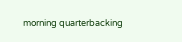morning quarterbacking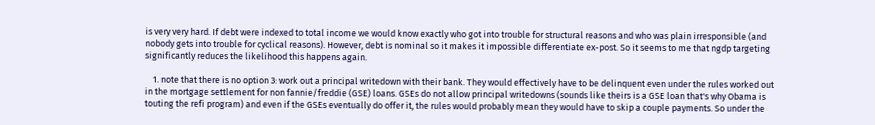is very very hard. If debt were indexed to total income we would know exactly who got into trouble for structural reasons and who was plain irresponsible (and nobody gets into trouble for cyclical reasons). However, debt is nominal so it makes it impossible differentiate ex-post. So it seems to me that ngdp targeting significantly reduces the likelihood this happens again.

    1. note that there is no option 3: work out a principal writedown with their bank. They would effectively have to be delinquent even under the rules worked out in the mortgage settlement for non fannie/freddie (GSE) loans. GSEs do not allow principal writedowns (sounds like theirs is a GSE loan that's why Obama is touting the refi program) and even if the GSEs eventually do offer it, the rules would probably mean they would have to skip a couple payments. So under the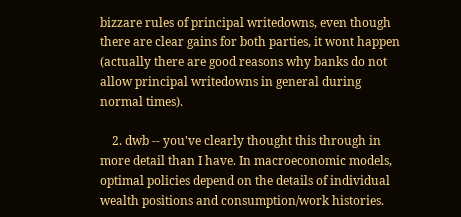bizzare rules of principal writedowns, even though there are clear gains for both parties, it wont happen (actually there are good reasons why banks do not allow principal writedowns in general during normal times).

    2. dwb -- you've clearly thought this through in more detail than I have. In macroeconomic models, optimal policies depend on the details of individual wealth positions and consumption/work histories.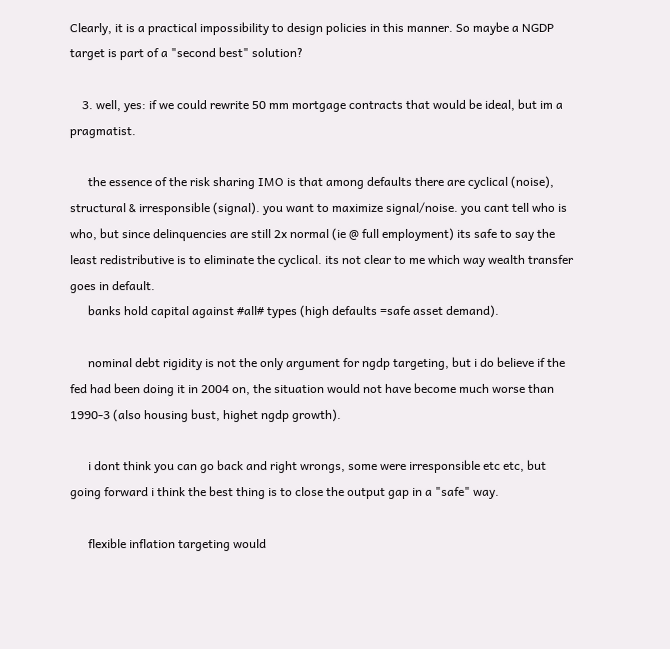Clearly, it is a practical impossibility to design policies in this manner. So maybe a NGDP target is part of a "second best" solution?

    3. well, yes: if we could rewrite 50 mm mortgage contracts that would be ideal, but im a pragmatist.

      the essence of the risk sharing IMO is that among defaults there are cyclical (noise), structural & irresponsible (signal). you want to maximize signal/noise. you cant tell who is who, but since delinquencies are still 2x normal (ie @ full employment) its safe to say the least redistributive is to eliminate the cyclical. its not clear to me which way wealth transfer goes in default.
      banks hold capital against #all# types (high defaults =safe asset demand).

      nominal debt rigidity is not the only argument for ngdp targeting, but i do believe if the fed had been doing it in 2004 on, the situation would not have become much worse than 1990-3 (also housing bust, highet ngdp growth).

      i dont think you can go back and right wrongs, some were irresponsible etc etc, but going forward i think the best thing is to close the output gap in a "safe" way.

      flexible inflation targeting would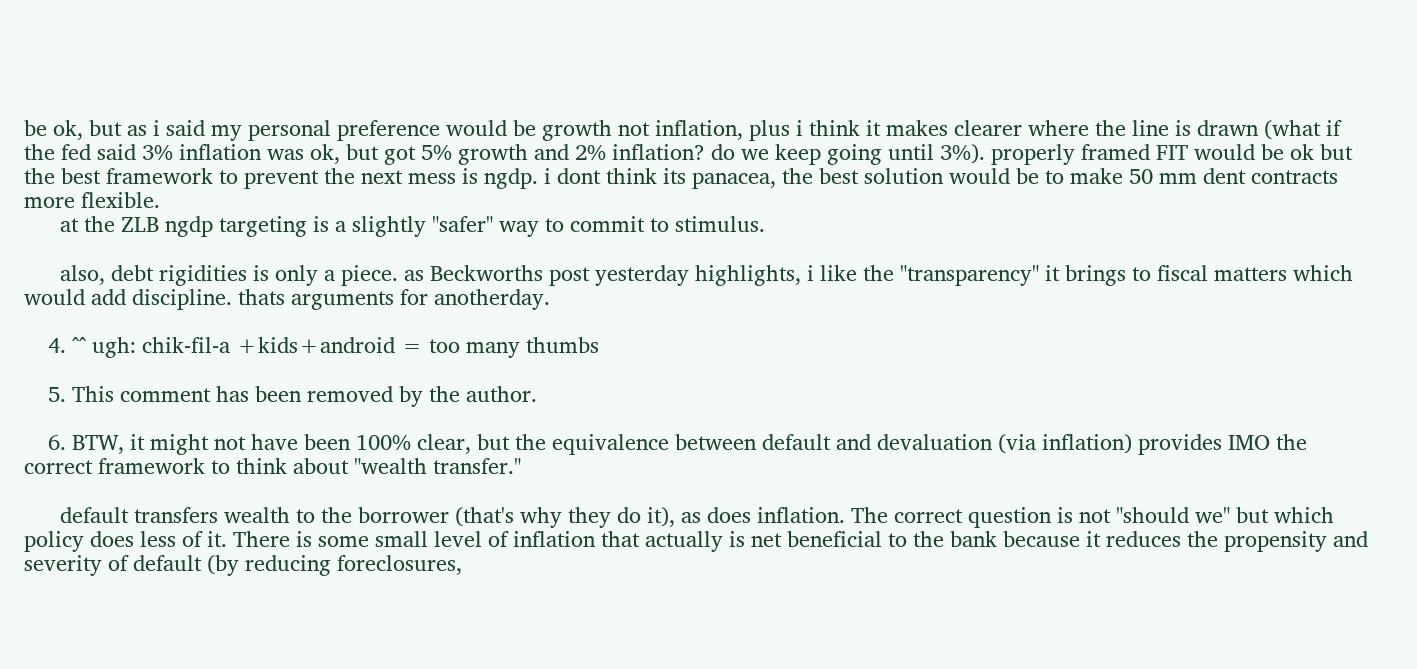be ok, but as i said my personal preference would be growth not inflation, plus i think it makes clearer where the line is drawn (what if the fed said 3% inflation was ok, but got 5% growth and 2% inflation? do we keep going until 3%). properly framed FIT would be ok but the best framework to prevent the next mess is ngdp. i dont think its panacea, the best solution would be to make 50 mm dent contracts more flexible.
      at the ZLB ngdp targeting is a slightly "safer" way to commit to stimulus.

      also, debt rigidities is only a piece. as Beckworths post yesterday highlights, i like the "transparency" it brings to fiscal matters which would add discipline. thats arguments for anotherday.

    4. ^^ ugh: chik-fil-a +kids+android = too many thumbs

    5. This comment has been removed by the author.

    6. BTW, it might not have been 100% clear, but the equivalence between default and devaluation (via inflation) provides IMO the correct framework to think about "wealth transfer."

      default transfers wealth to the borrower (that's why they do it), as does inflation. The correct question is not "should we" but which policy does less of it. There is some small level of inflation that actually is net beneficial to the bank because it reduces the propensity and severity of default (by reducing foreclosures,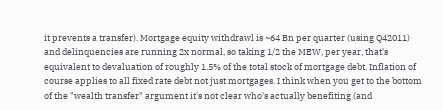it prevents a transfer). Mortgage equity withdrawl is ~64 Bn per quarter (using Q42011) and delinquencies are running 2x normal, so taking 1/2 the MEW, per year, that's equivalent to devaluation of roughly 1.5% of the total stock of mortgage debt. Inflation of course applies to all fixed rate debt not just mortgages. I think when you get to the bottom of the "wealth transfer" argument it's not clear who's actually benefiting (and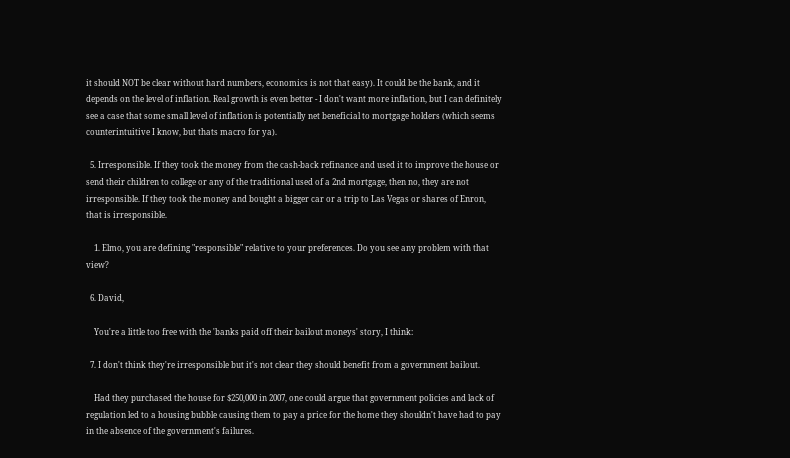it should NOT be clear without hard numbers, economics is not that easy). It could be the bank, and it depends on the level of inflation. Real growth is even better - I don't want more inflation, but I can definitely see a case that some small level of inflation is potentially net beneficial to mortgage holders (which seems counterintuitive I know, but thats macro for ya).

  5. Irresponsible. If they took the money from the cash-back refinance and used it to improve the house or send their children to college or any of the traditional used of a 2nd mortgage, then no, they are not irresponsible. If they took the money and bought a bigger car or a trip to Las Vegas or shares of Enron, that is irresponsible.

    1. Elmo, you are defining "responsible" relative to your preferences. Do you see any problem with that view?

  6. David,

    You're a little too free with the 'banks paid off their bailout moneys' story, I think:

  7. I don't think they're irresponsible but it's not clear they should benefit from a government bailout.

    Had they purchased the house for $250,000 in 2007, one could argue that government policies and lack of regulation led to a housing bubble causing them to pay a price for the home they shouldn't have had to pay in the absence of the government's failures.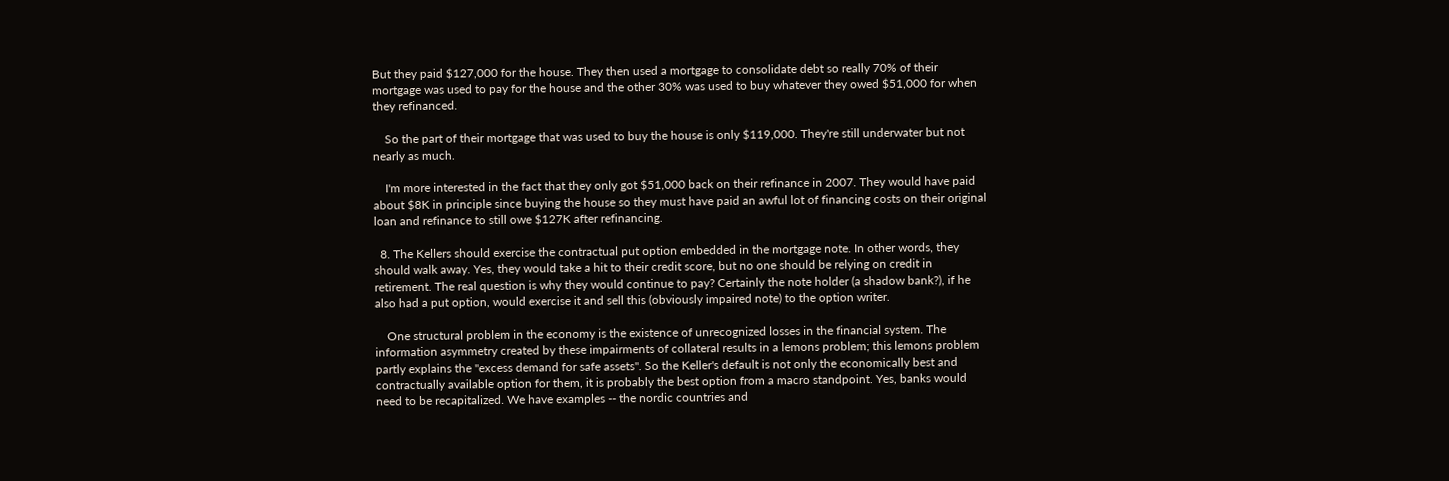But they paid $127,000 for the house. They then used a mortgage to consolidate debt so really 70% of their mortgage was used to pay for the house and the other 30% was used to buy whatever they owed $51,000 for when they refinanced.

    So the part of their mortgage that was used to buy the house is only $119,000. They're still underwater but not nearly as much.

    I'm more interested in the fact that they only got $51,000 back on their refinance in 2007. They would have paid about $8K in principle since buying the house so they must have paid an awful lot of financing costs on their original loan and refinance to still owe $127K after refinancing.

  8. The Kellers should exercise the contractual put option embedded in the mortgage note. In other words, they should walk away. Yes, they would take a hit to their credit score, but no one should be relying on credit in retirement. The real question is why they would continue to pay? Certainly the note holder (a shadow bank?), if he also had a put option, would exercise it and sell this (obviously impaired note) to the option writer.

    One structural problem in the economy is the existence of unrecognized losses in the financial system. The information asymmetry created by these impairments of collateral results in a lemons problem; this lemons problem partly explains the "excess demand for safe assets". So the Keller's default is not only the economically best and contractually available option for them, it is probably the best option from a macro standpoint. Yes, banks would need to be recapitalized. We have examples -- the nordic countries and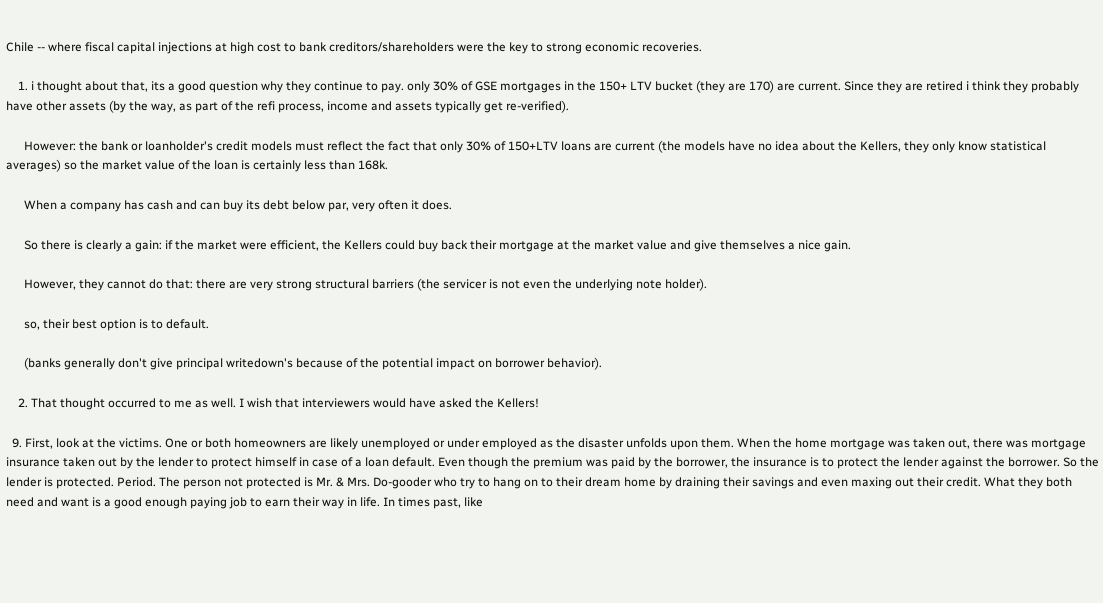Chile -- where fiscal capital injections at high cost to bank creditors/shareholders were the key to strong economic recoveries.

    1. i thought about that, its a good question why they continue to pay. only 30% of GSE mortgages in the 150+ LTV bucket (they are 170) are current. Since they are retired i think they probably have other assets (by the way, as part of the refi process, income and assets typically get re-verified).

      However: the bank or loanholder's credit models must reflect the fact that only 30% of 150+LTV loans are current (the models have no idea about the Kellers, they only know statistical averages) so the market value of the loan is certainly less than 168k.

      When a company has cash and can buy its debt below par, very often it does.

      So there is clearly a gain: if the market were efficient, the Kellers could buy back their mortgage at the market value and give themselves a nice gain.

      However, they cannot do that: there are very strong structural barriers (the servicer is not even the underlying note holder).

      so, their best option is to default.

      (banks generally don't give principal writedown's because of the potential impact on borrower behavior).

    2. That thought occurred to me as well. I wish that interviewers would have asked the Kellers!

  9. First, look at the victims. One or both homeowners are likely unemployed or under employed as the disaster unfolds upon them. When the home mortgage was taken out, there was mortgage insurance taken out by the lender to protect himself in case of a loan default. Even though the premium was paid by the borrower, the insurance is to protect the lender against the borrower. So the lender is protected. Period. The person not protected is Mr. & Mrs. Do-gooder who try to hang on to their dream home by draining their savings and even maxing out their credit. What they both need and want is a good enough paying job to earn their way in life. In times past, like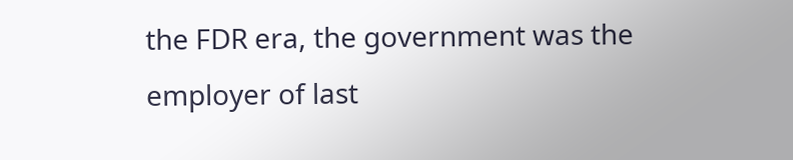the FDR era, the government was the employer of last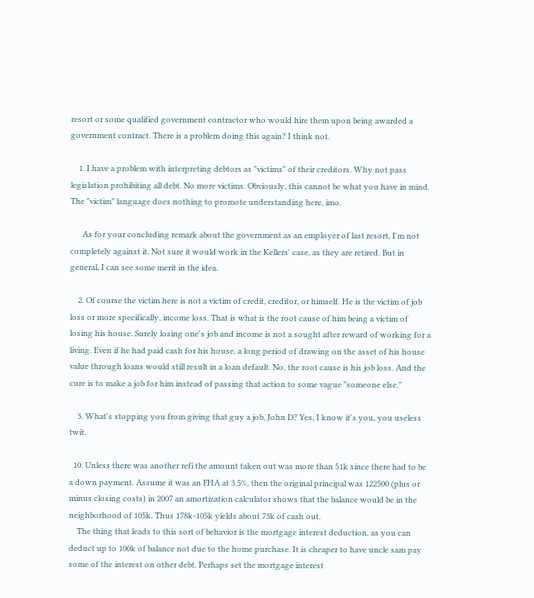resort or some qualified government contractor who would hire them upon being awarded a government contract. There is a problem doing this again? I think not.

    1. I have a problem with interpreting debtors as "victims" of their creditors. Why not pass legislation prohibiting all debt. No more victims. Obviously, this cannot be what you have in mind. The "victim" language does nothing to promote understanding here, imo.

      As for your concluding remark about the government as an employer of last resort, I'm not completely against it. Not sure it would work in the Kellers' case, as they are retired. But in general, I can see some merit in the idea.

    2. Of course the victim here is not a victim of credit, creditor, or himself. He is the victim of job loss or more specifically, income loss. That is what is the root cause of him being a victim of losing his house. Surely losing one's job and income is not a sought after reward of working for a living. Even if he had paid cash for his house, a long period of drawing on the asset of his house value through loans would still result in a loan default. No, the root cause is his job loss. And the cure is to make a job for him instead of passing that action to some vague "someone else."

    3. What's stopping you from giving that guy a job, John D? Yes, I know it's you, you useless twit.

  10. Unless there was another refi the amount taken out was more than 51k since there had to be a down payment. Assume it was an FHA at 3.5%, then the original principal was 122500 (plus or minus closing costs) in 2007 an amortization calculator shows that the balance would be in the neighborhood of 105k. Thus 178k-105k yields about 73k of cash out.
    The thing that leads to this sort of behavior is the mortgage interest deduction, as you can deduct up to 100k of balance not due to the home purchase. It is cheaper to have uncle sam pay some of the interest on other debt. Perhaps set the mortgage interest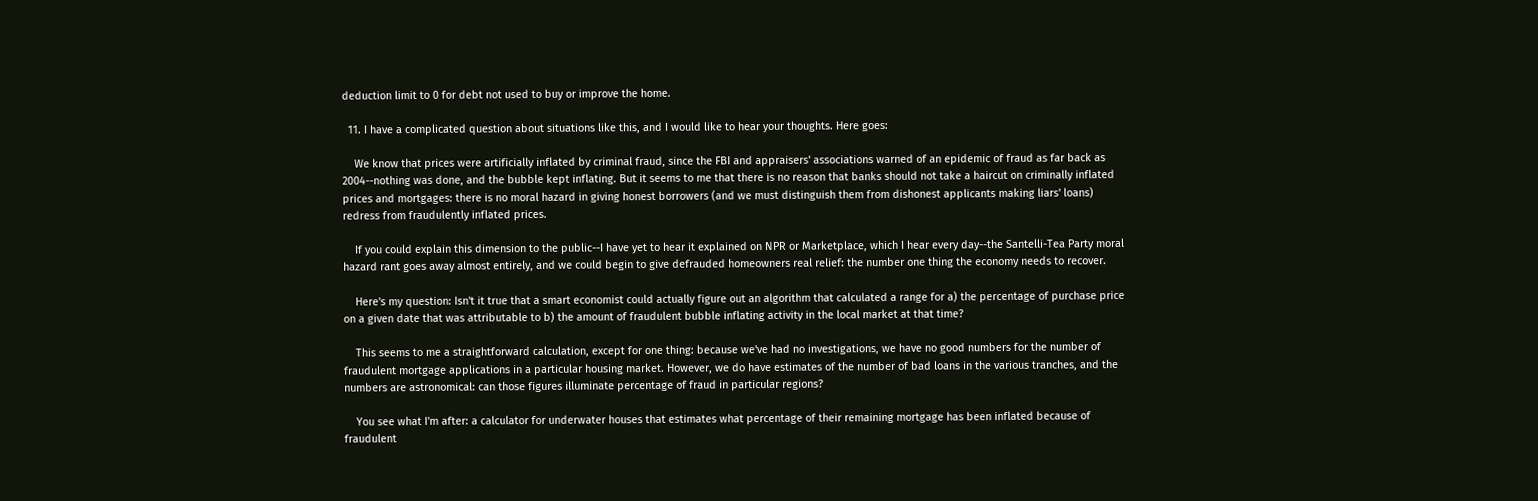deduction limit to 0 for debt not used to buy or improve the home.

  11. I have a complicated question about situations like this, and I would like to hear your thoughts. Here goes:

    We know that prices were artificially inflated by criminal fraud, since the FBI and appraisers' associations warned of an epidemic of fraud as far back as 2004--nothing was done, and the bubble kept inflating. But it seems to me that there is no reason that banks should not take a haircut on criminally inflated prices and mortgages: there is no moral hazard in giving honest borrowers (and we must distinguish them from dishonest applicants making liars' loans) redress from fraudulently inflated prices.

    If you could explain this dimension to the public--I have yet to hear it explained on NPR or Marketplace, which I hear every day--the Santelli-Tea Party moral hazard rant goes away almost entirely, and we could begin to give defrauded homeowners real relief: the number one thing the economy needs to recover.

    Here's my question: Isn't it true that a smart economist could actually figure out an algorithm that calculated a range for a) the percentage of purchase price on a given date that was attributable to b) the amount of fraudulent bubble inflating activity in the local market at that time?

    This seems to me a straightforward calculation, except for one thing: because we've had no investigations, we have no good numbers for the number of fraudulent mortgage applications in a particular housing market. However, we do have estimates of the number of bad loans in the various tranches, and the numbers are astronomical: can those figures illuminate percentage of fraud in particular regions?

    You see what I'm after: a calculator for underwater houses that estimates what percentage of their remaining mortgage has been inflated because of fraudulent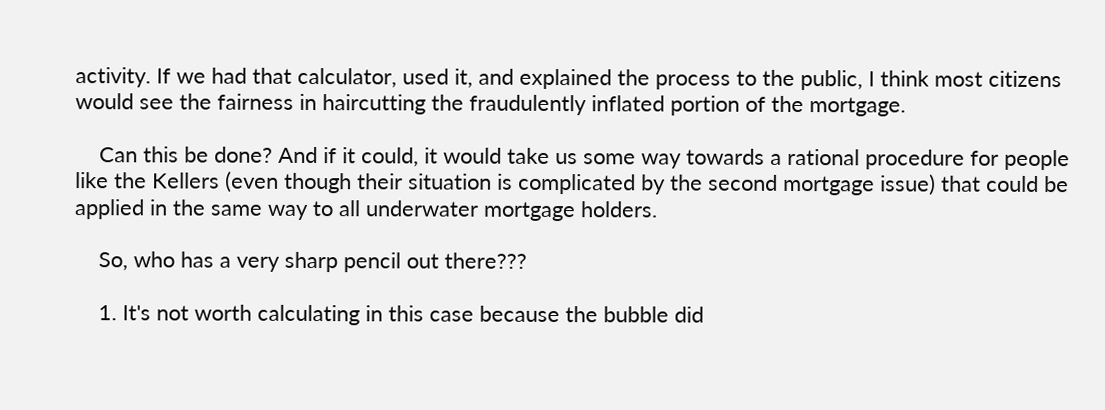activity. If we had that calculator, used it, and explained the process to the public, I think most citizens would see the fairness in haircutting the fraudulently inflated portion of the mortgage.

    Can this be done? And if it could, it would take us some way towards a rational procedure for people like the Kellers (even though their situation is complicated by the second mortgage issue) that could be applied in the same way to all underwater mortgage holders.

    So, who has a very sharp pencil out there???

    1. It's not worth calculating in this case because the bubble did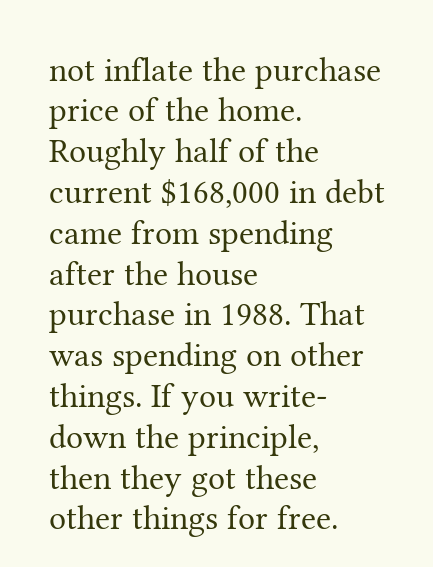not inflate the purchase price of the home. Roughly half of the current $168,000 in debt came from spending after the house purchase in 1988. That was spending on other things. If you write-down the principle, then they got these other things for free.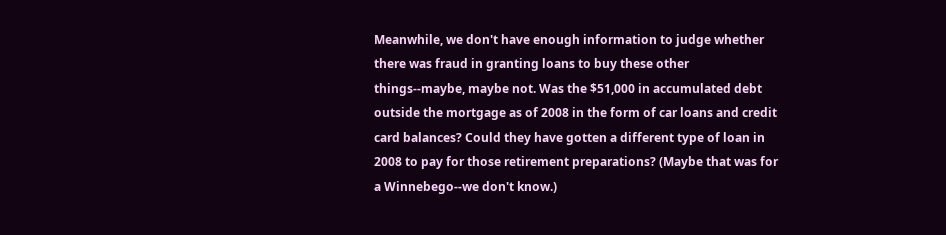Meanwhile, we don't have enough information to judge whether there was fraud in granting loans to buy these other things--maybe, maybe not. Was the $51,000 in accumulated debt outside the mortgage as of 2008 in the form of car loans and credit card balances? Could they have gotten a different type of loan in 2008 to pay for those retirement preparations? (Maybe that was for a Winnebego--we don't know.)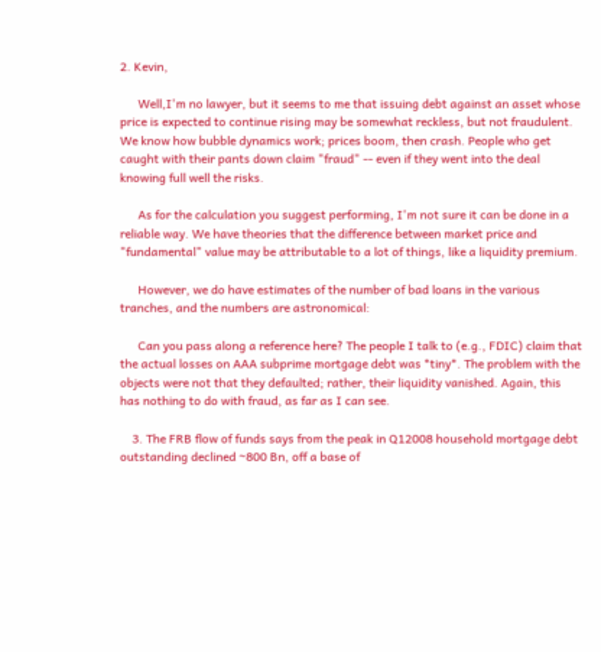2. Kevin,

      Well,I'm no lawyer, but it seems to me that issuing debt against an asset whose price is expected to continue rising may be somewhat reckless, but not fraudulent. We know how bubble dynamics work; prices boom, then crash. People who get caught with their pants down claim "fraud" -- even if they went into the deal knowing full well the risks.

      As for the calculation you suggest performing, I'm not sure it can be done in a reliable way. We have theories that the difference between market price and "fundamental" value may be attributable to a lot of things, like a liquidity premium.

      However, we do have estimates of the number of bad loans in the various tranches, and the numbers are astronomical:

      Can you pass along a reference here? The people I talk to (e.g., FDIC) claim that the actual losses on AAA subprime mortgage debt was *tiny*. The problem with the objects were not that they defaulted; rather, their liquidity vanished. Again, this has nothing to do with fraud, as far as I can see.

    3. The FRB flow of funds says from the peak in Q12008 household mortgage debt outstanding declined ~800 Bn, off a base of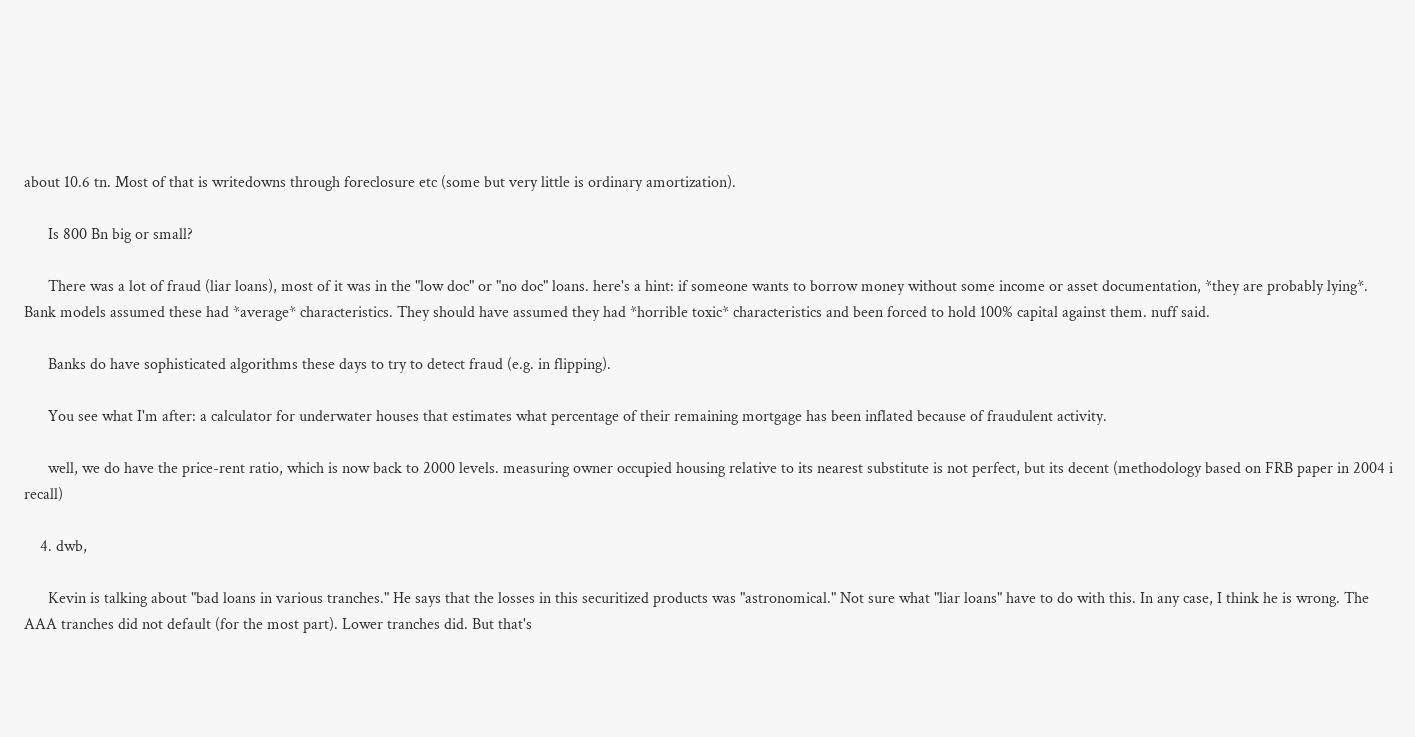about 10.6 tn. Most of that is writedowns through foreclosure etc (some but very little is ordinary amortization).

      Is 800 Bn big or small?

      There was a lot of fraud (liar loans), most of it was in the "low doc" or "no doc" loans. here's a hint: if someone wants to borrow money without some income or asset documentation, *they are probably lying*. Bank models assumed these had *average* characteristics. They should have assumed they had *horrible toxic* characteristics and been forced to hold 100% capital against them. nuff said.

      Banks do have sophisticated algorithms these days to try to detect fraud (e.g. in flipping).

      You see what I'm after: a calculator for underwater houses that estimates what percentage of their remaining mortgage has been inflated because of fraudulent activity.

      well, we do have the price-rent ratio, which is now back to 2000 levels. measuring owner occupied housing relative to its nearest substitute is not perfect, but its decent (methodology based on FRB paper in 2004 i recall)

    4. dwb,

      Kevin is talking about "bad loans in various tranches." He says that the losses in this securitized products was "astronomical." Not sure what "liar loans" have to do with this. In any case, I think he is wrong. The AAA tranches did not default (for the most part). Lower tranches did. But that's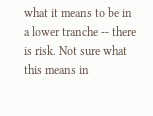what it means to be in a lower tranche -- there is risk. Not sure what this means in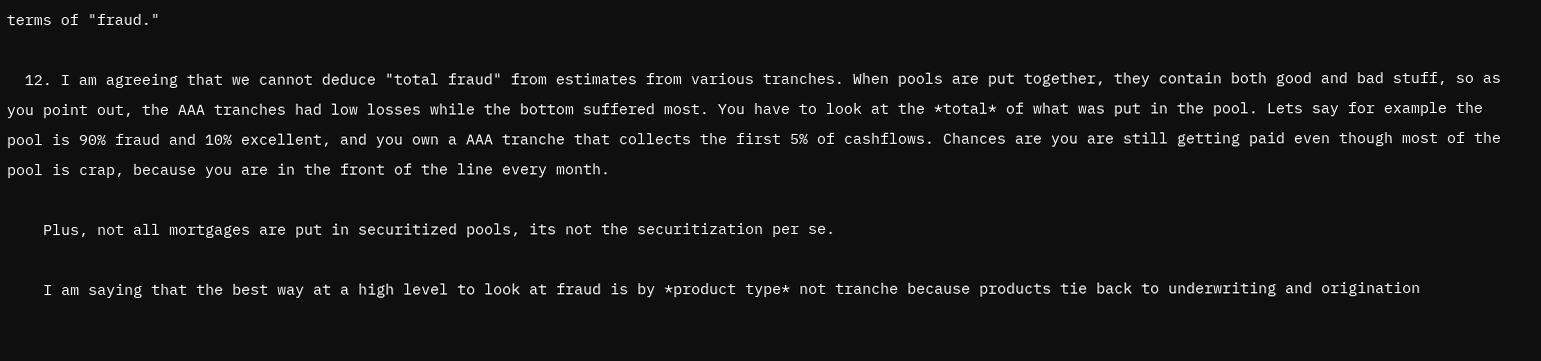terms of "fraud."

  12. I am agreeing that we cannot deduce "total fraud" from estimates from various tranches. When pools are put together, they contain both good and bad stuff, so as you point out, the AAA tranches had low losses while the bottom suffered most. You have to look at the *total* of what was put in the pool. Lets say for example the pool is 90% fraud and 10% excellent, and you own a AAA tranche that collects the first 5% of cashflows. Chances are you are still getting paid even though most of the pool is crap, because you are in the front of the line every month.

    Plus, not all mortgages are put in securitized pools, its not the securitization per se.

    I am saying that the best way at a high level to look at fraud is by *product type* not tranche because products tie back to underwriting and origination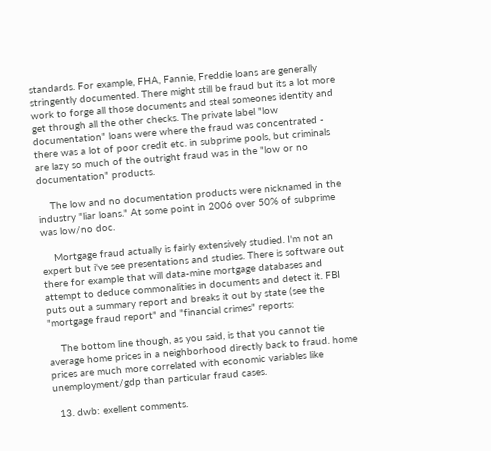standards. For example, FHA, Fannie, Freddie loans are generally stringently documented. There might still be fraud but its a lot more work to forge all those documents and steal someones identity and get through all the other checks. The private label "low documentation" loans were where the fraud was concentrated - there was a lot of poor credit etc. in subprime pools, but criminals are lazy so much of the outright fraud was in the "low or no documentation" products.

    The low and no documentation products were nicknamed in the industry "liar loans." At some point in 2006 over 50% of subprime was low/no doc.

    Mortgage fraud actually is fairly extensively studied. I'm not an expert but i've see presentations and studies. There is software out there for example that will data-mine mortgage databases and attempt to deduce commonalities in documents and detect it. FBI puts out a summary report and breaks it out by state (see the "mortgage fraud report" and "financial crimes" reports:

    The bottom line though, as you said, is that you cannot tie average home prices in a neighborhood directly back to fraud. home prices are much more correlated with economic variables like unemployment/gdp than particular fraud cases.

  13. dwb: exellent comments.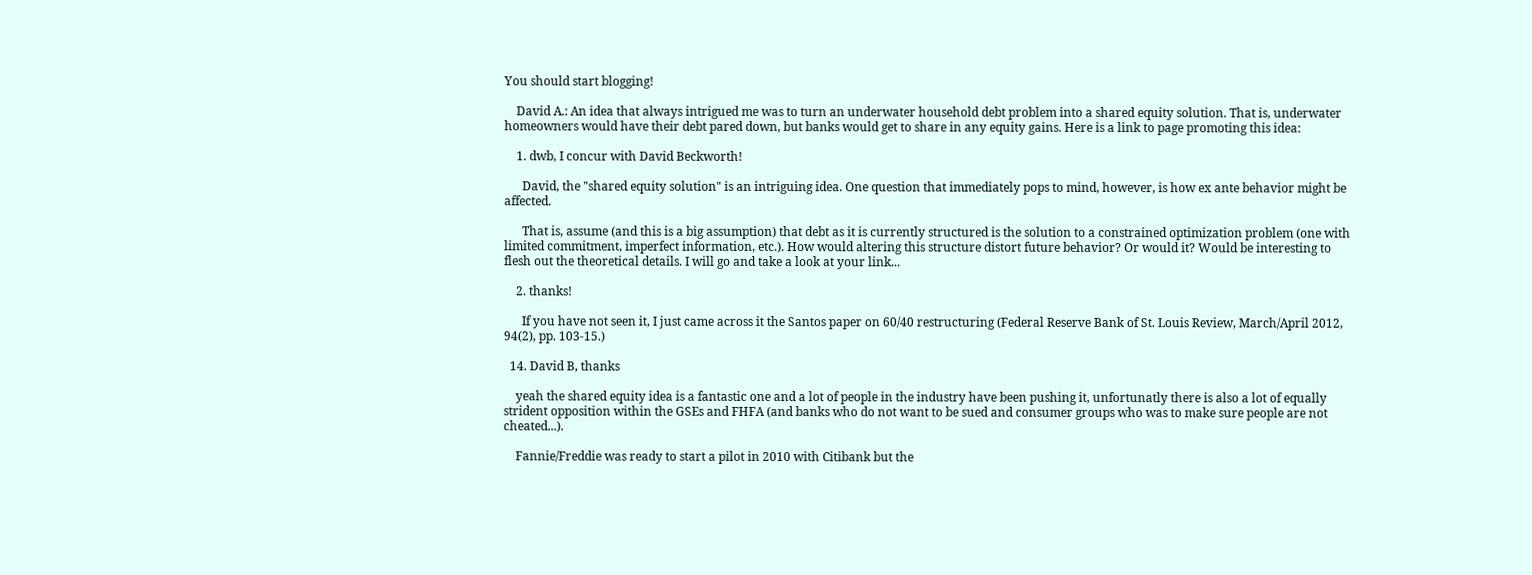You should start blogging!

    David A.: An idea that always intrigued me was to turn an underwater household debt problem into a shared equity solution. That is, underwater homeowners would have their debt pared down, but banks would get to share in any equity gains. Here is a link to page promoting this idea:

    1. dwb, I concur with David Beckworth!

      David, the "shared equity solution" is an intriguing idea. One question that immediately pops to mind, however, is how ex ante behavior might be affected.

      That is, assume (and this is a big assumption) that debt as it is currently structured is the solution to a constrained optimization problem (one with limited commitment, imperfect information, etc.). How would altering this structure distort future behavior? Or would it? Would be interesting to flesh out the theoretical details. I will go and take a look at your link...

    2. thanks!

      If you have not seen it, I just came across it the Santos paper on 60/40 restructuring (Federal Reserve Bank of St. Louis Review, March/April 2012, 94(2), pp. 103-15.)

  14. David B, thanks

    yeah the shared equity idea is a fantastic one and a lot of people in the industry have been pushing it, unfortunatly there is also a lot of equally strident opposition within the GSEs and FHFA (and banks who do not want to be sued and consumer groups who was to make sure people are not cheated...).

    Fannie/Freddie was ready to start a pilot in 2010 with Citibank but the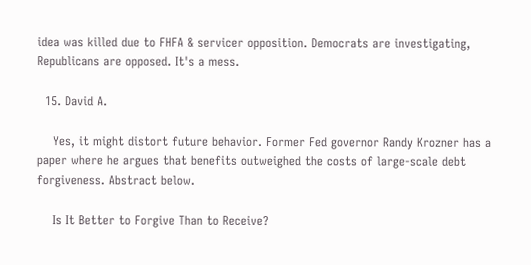idea was killed due to FHFA & servicer opposition. Democrats are investigating, Republicans are opposed. It's a mess.

  15. David A.

    Yes, it might distort future behavior. Former Fed governor Randy Krozner has a paper where he argues that benefits outweighed the costs of large-scale debt forgiveness. Abstract below.

    Is It Better to Forgive Than to Receive?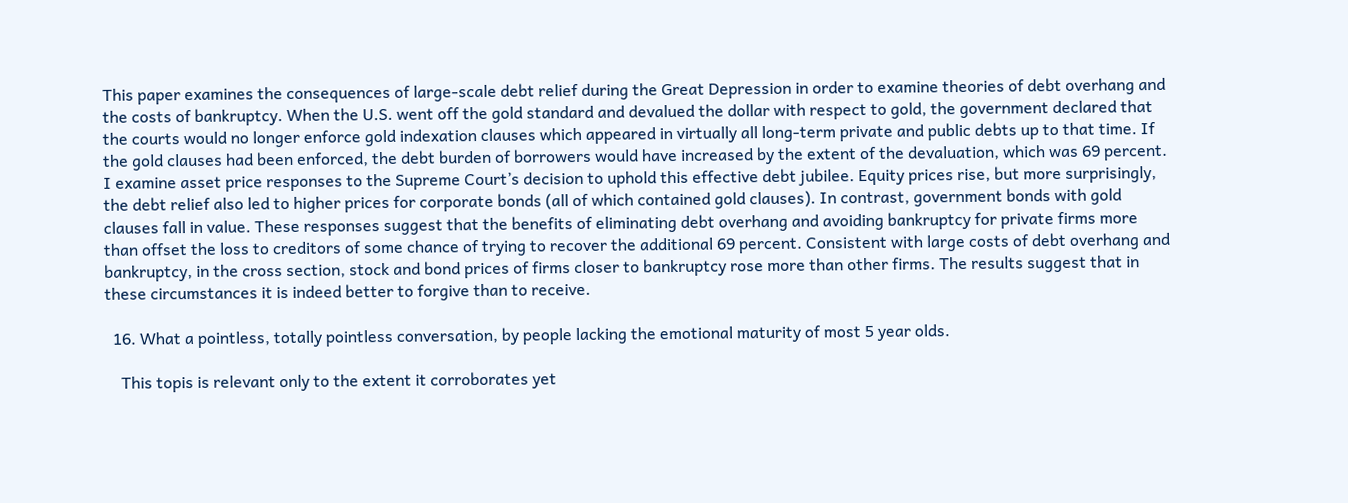This paper examines the consequences of large-scale debt relief during the Great Depression in order to examine theories of debt overhang and the costs of bankruptcy. When the U.S. went off the gold standard and devalued the dollar with respect to gold, the government declared that the courts would no longer enforce gold indexation clauses which appeared in virtually all long-term private and public debts up to that time. If the gold clauses had been enforced, the debt burden of borrowers would have increased by the extent of the devaluation, which was 69 percent. I examine asset price responses to the Supreme Court’s decision to uphold this effective debt jubilee. Equity prices rise, but more surprisingly, the debt relief also led to higher prices for corporate bonds (all of which contained gold clauses). In contrast, government bonds with gold clauses fall in value. These responses suggest that the benefits of eliminating debt overhang and avoiding bankruptcy for private firms more than offset the loss to creditors of some chance of trying to recover the additional 69 percent. Consistent with large costs of debt overhang and bankruptcy, in the cross section, stock and bond prices of firms closer to bankruptcy rose more than other firms. The results suggest that in these circumstances it is indeed better to forgive than to receive.

  16. What a pointless, totally pointless conversation, by people lacking the emotional maturity of most 5 year olds.

    This topis is relevant only to the extent it corroborates yet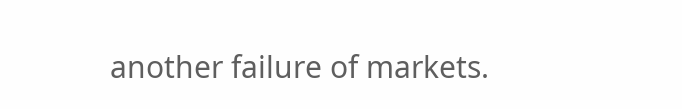another failure of markets.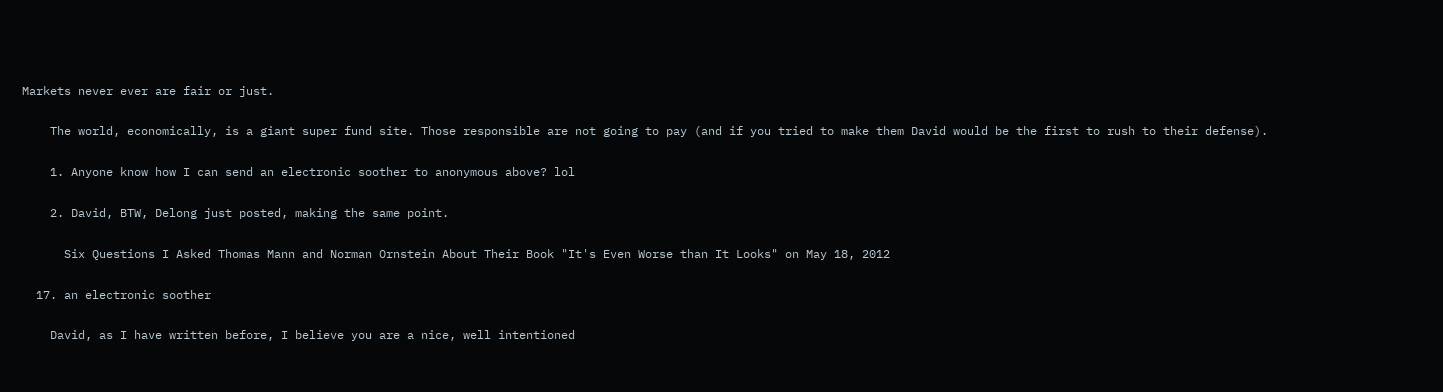Markets never ever are fair or just.

    The world, economically, is a giant super fund site. Those responsible are not going to pay (and if you tried to make them David would be the first to rush to their defense).

    1. Anyone know how I can send an electronic soother to anonymous above? lol

    2. David, BTW, Delong just posted, making the same point.

      Six Questions I Asked Thomas Mann and Norman Ornstein About Their Book "It's Even Worse than It Looks" on May 18, 2012

  17. an electronic soother

    David, as I have written before, I believe you are a nice, well intentioned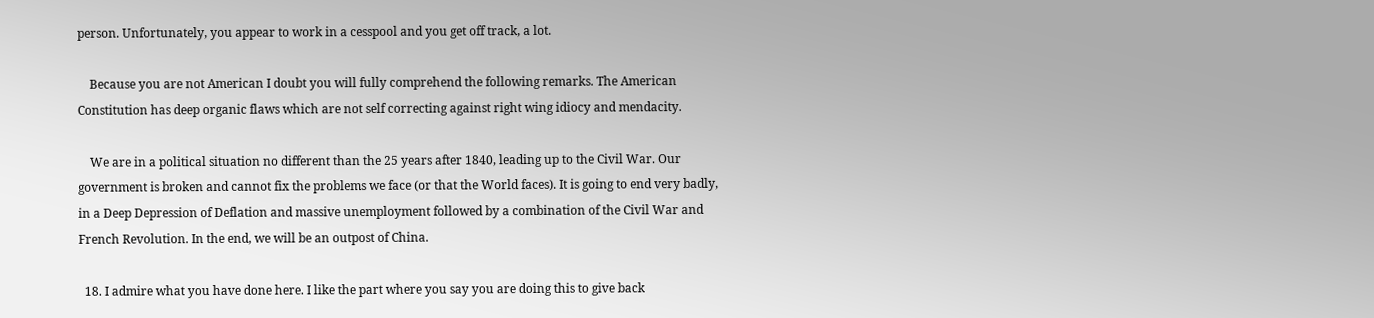person. Unfortunately, you appear to work in a cesspool and you get off track, a lot.

    Because you are not American I doubt you will fully comprehend the following remarks. The American Constitution has deep organic flaws which are not self correcting against right wing idiocy and mendacity.

    We are in a political situation no different than the 25 years after 1840, leading up to the Civil War. Our government is broken and cannot fix the problems we face (or that the World faces). It is going to end very badly, in a Deep Depression of Deflation and massive unemployment followed by a combination of the Civil War and French Revolution. In the end, we will be an outpost of China.

  18. I admire what you have done here. I like the part where you say you are doing this to give back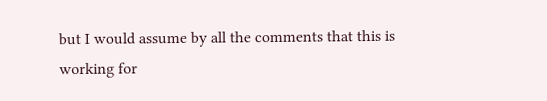but I would assume by all the comments that this is working for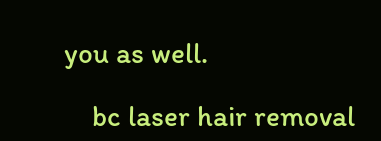you as well.

    bc laser hair removal